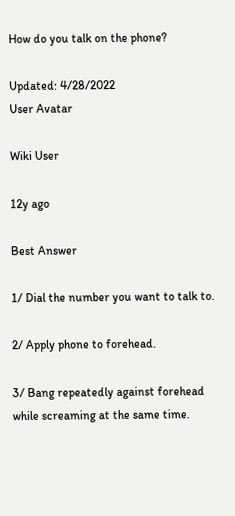How do you talk on the phone?

Updated: 4/28/2022
User Avatar

Wiki User

12y ago

Best Answer

1/ Dial the number you want to talk to.

2/ Apply phone to forehead.

3/ Bang repeatedly against forehead while screaming at the same time.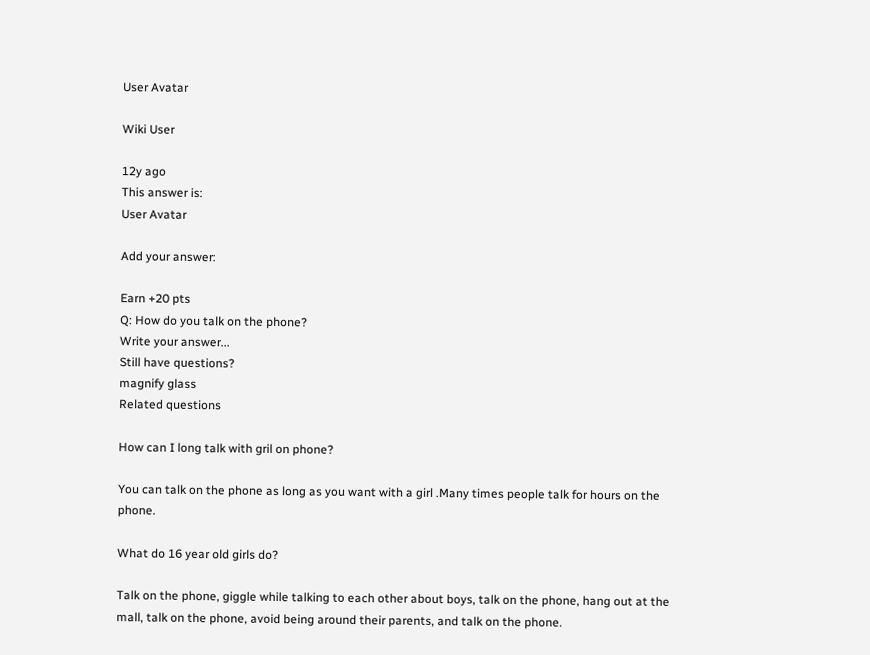User Avatar

Wiki User

12y ago
This answer is:
User Avatar

Add your answer:

Earn +20 pts
Q: How do you talk on the phone?
Write your answer...
Still have questions?
magnify glass
Related questions

How can I long talk with gril on phone?

You can talk on the phone as long as you want with a girl .Many times people talk for hours on the phone.

What do 16 year old girls do?

Talk on the phone, giggle while talking to each other about boys, talk on the phone, hang out at the mall, talk on the phone, avoid being around their parents, and talk on the phone.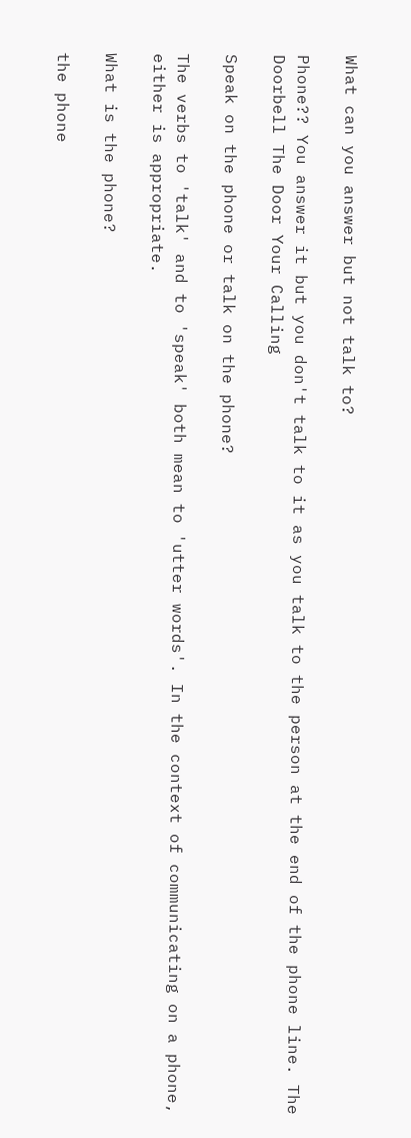What can you answer but not talk to?

Phone?? You answer it but you don't talk to it as you talk to the person at the end of the phone line. The Doorbell The Door Your Calling

Speak on the phone or talk on the phone?

The verbs to 'talk' and to 'speak' both mean to 'utter words'. In the context of communicating on a phone, either is appropriate.

What is the phone?

the phone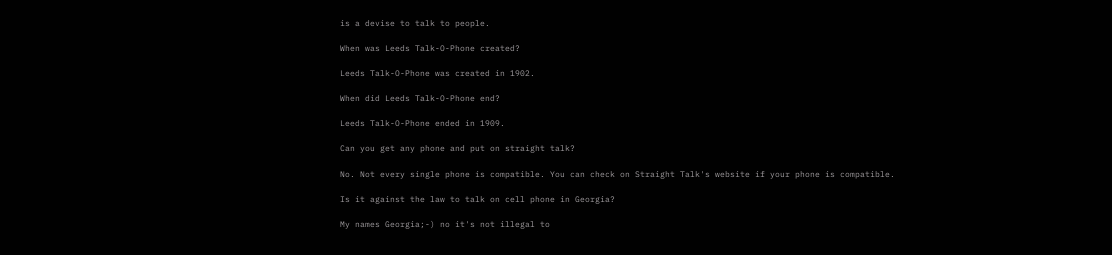is a devise to talk to people.

When was Leeds Talk-O-Phone created?

Leeds Talk-O-Phone was created in 1902.

When did Leeds Talk-O-Phone end?

Leeds Talk-O-Phone ended in 1909.

Can you get any phone and put on straight talk?

No. Not every single phone is compatible. You can check on Straight Talk's website if your phone is compatible.

Is it against the law to talk on cell phone in Georgia?

My names Georgia;-) no it's not illegal to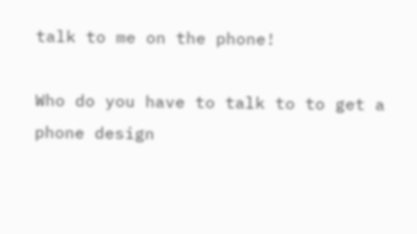talk to me on the phone!

Who do you have to talk to to get a phone design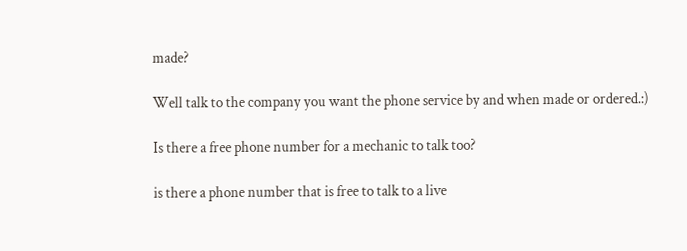made?

Well talk to the company you want the phone service by and when made or ordered.:)

Is there a free phone number for a mechanic to talk too?

is there a phone number that is free to talk to a live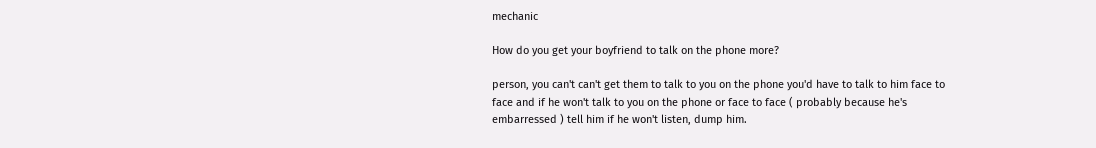mechanic

How do you get your boyfriend to talk on the phone more?

person, you can't can't get them to talk to you on the phone you'd have to talk to him face to face and if he won't talk to you on the phone or face to face ( probably because he's embarressed ) tell him if he won't listen, dump him.